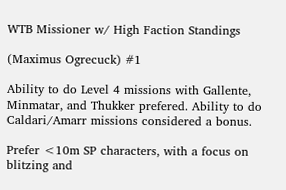WTB Missioner w/ High Faction Standings

(Maximus Ogrecuck) #1

Ability to do Level 4 missions with Gallente, Minmatar, and Thukker prefered. Ability to do Caldari/Amarr missions considered a bonus.

Prefer <10m SP characters, with a focus on blitzing and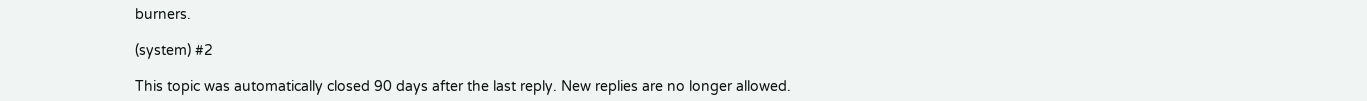burners.

(system) #2

This topic was automatically closed 90 days after the last reply. New replies are no longer allowed.